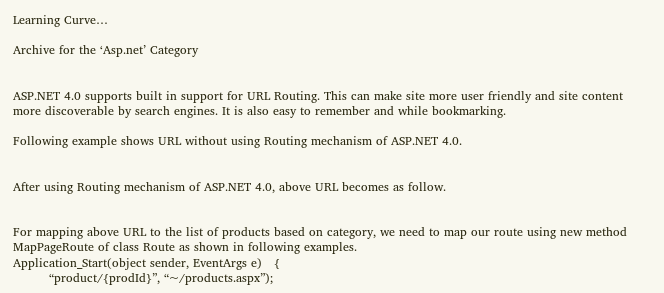Learning Curve…

Archive for the ‘Asp.net’ Category


ASP.NET 4.0 supports built in support for URL Routing. This can make site more user friendly and site content more discoverable by search engines. It is also easy to remember and while bookmarking.

Following example shows URL without using Routing mechanism of ASP.NET 4.0.


After using Routing mechanism of ASP.NET 4.0, above URL becomes as follow.


For mapping above URL to the list of products based on category, we need to map our route using new method MapPageRoute of class Route as shown in following examples.
Application_Start(object sender, EventArgs e)   {
         “product/{prodId}”, “~/products.aspx”);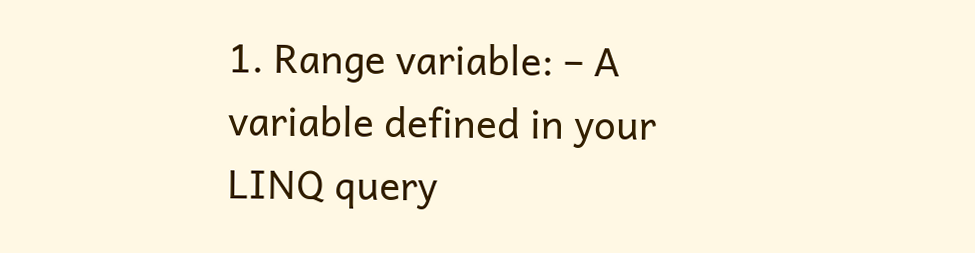1. Range variable: – A variable defined in your LINQ query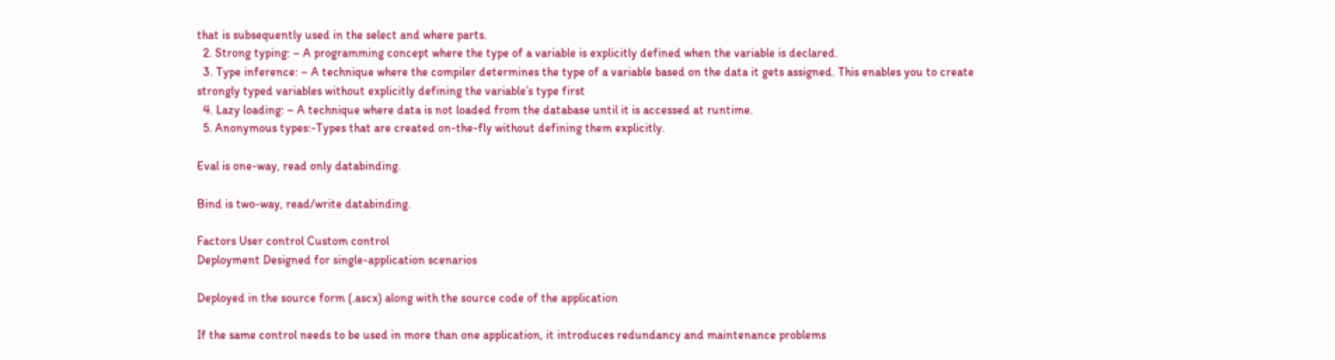that is subsequently used in the select and where parts.
  2. Strong typing: – A programming concept where the type of a variable is explicitly defined when the variable is declared.
  3. Type inference: – A technique where the compiler determines the type of a variable based on the data it gets assigned. This enables you to create strongly typed variables without explicitly defining the variable’s type first
  4. Lazy loading: – A technique where data is not loaded from the database until it is accessed at runtime.
  5. Anonymous types:-Types that are created on-the-fly without defining them explicitly.

Eval is one-way, read only databinding.

Bind is two-way, read/write databinding.

Factors User control Custom control
Deployment Designed for single-application scenarios

Deployed in the source form (.ascx) along with the source code of the application

If the same control needs to be used in more than one application, it introduces redundancy and maintenance problems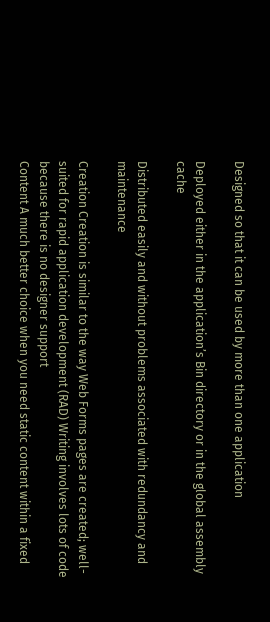Designed so that it can be used by more than one application

Deployed either in the application’s Bin directory or in the global assembly cache

Distributed easily and without problems associated with redundancy and maintenance

Creation Creation is similar to the way Web Forms pages are created; well-suited for rapid application development (RAD) Writing involves lots of code because there is no designer support
Content A much better choice when you need static content within a fixed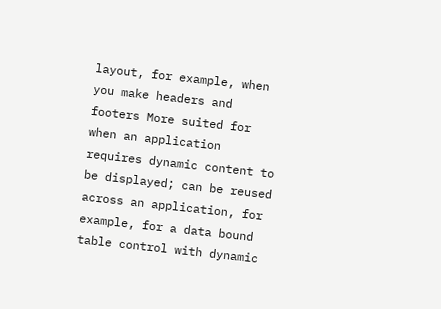layout, for example, when you make headers and footers More suited for when an application requires dynamic content to be displayed; can be reused across an application, for example, for a data bound table control with dynamic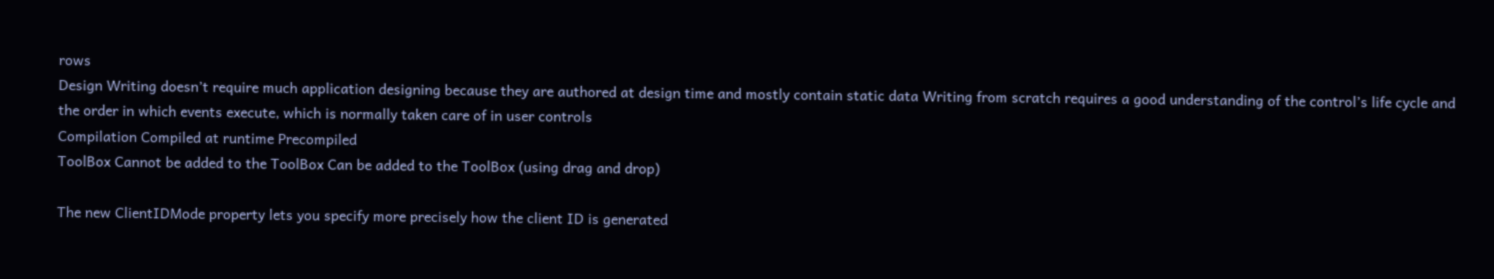rows
Design Writing doesn’t require much application designing because they are authored at design time and mostly contain static data Writing from scratch requires a good understanding of the control’s life cycle and the order in which events execute, which is normally taken care of in user controls
Compilation Compiled at runtime Precompiled
ToolBox Cannot be added to the ToolBox Can be added to the ToolBox (using drag and drop)

The new ClientIDMode property lets you specify more precisely how the client ID is generated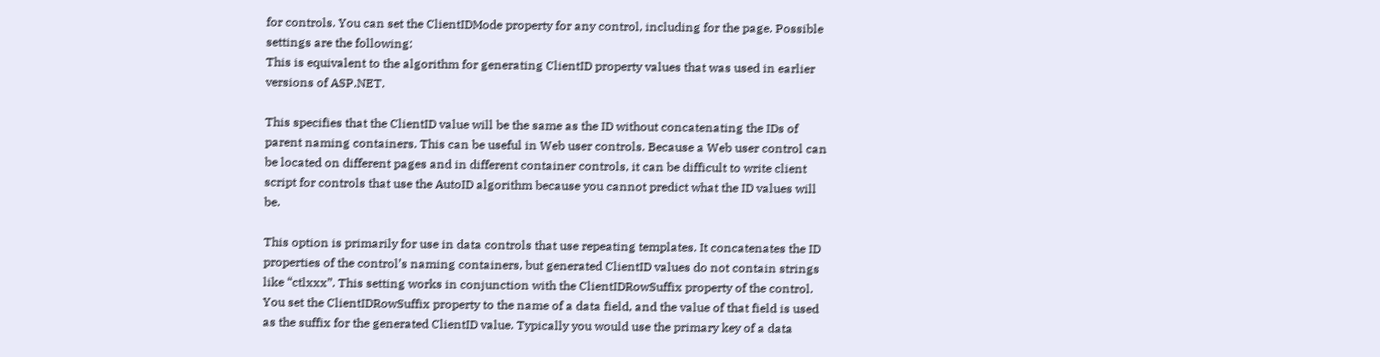for controls. You can set the ClientIDMode property for any control, including for the page. Possible settings are the following:
This is equivalent to the algorithm for generating ClientID property values that was used in earlier versions of ASP.NET.

This specifies that the ClientID value will be the same as the ID without concatenating the IDs of parent naming containers. This can be useful in Web user controls. Because a Web user control can be located on different pages and in different container controls, it can be difficult to write client script for controls that use the AutoID algorithm because you cannot predict what the ID values will be.

This option is primarily for use in data controls that use repeating templates. It concatenates the ID properties of the control’s naming containers, but generated ClientID values do not contain strings like “ctlxxx”. This setting works in conjunction with the ClientIDRowSuffix property of the control. You set the ClientIDRowSuffix property to the name of a data field, and the value of that field is used as the suffix for the generated ClientID value. Typically you would use the primary key of a data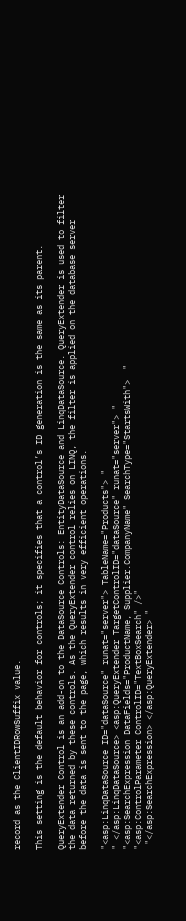record as the ClientIDRowSuffix value.

This setting is the default behavior for controls; it specifies that a control’s ID generation is the same as its parent.

QueryExtender Control is an add-on to the DataSource Controls: EntityDataSource and LinqDataSource. QueryExtender is used to filter the data returned by these controls. As the QueryExtender control relies on LINQ, the filter is applied on the database server before the data is sent to the page, which results in very efficient operations.

"<asp:LinqDataSource ID="dataSource" runat="server"> TableName="Products"> "
" </asp:LinqDataSource> <asp:QueryExtender TargetControlID="dataSource" runat="server"> "
"<asp:SearchExpression DataFields="ProductName, Supplier.CompanyName" SearchType="StartsWith">  "
"<asp:ControlParameter ControlID="TextBoxSearch" />"
 "</asp:SearchExpression> </asp:QueryExtender> "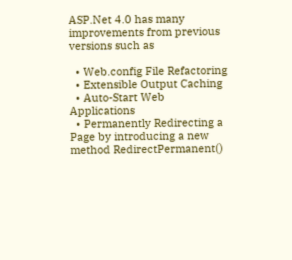ASP.Net 4.0 has many improvements from previous versions such as

  • Web.config File Refactoring
  • Extensible Output Caching
  • Auto-Start Web Applications
  • Permanently Redirecting a Page by introducing a new method RedirectPermanent()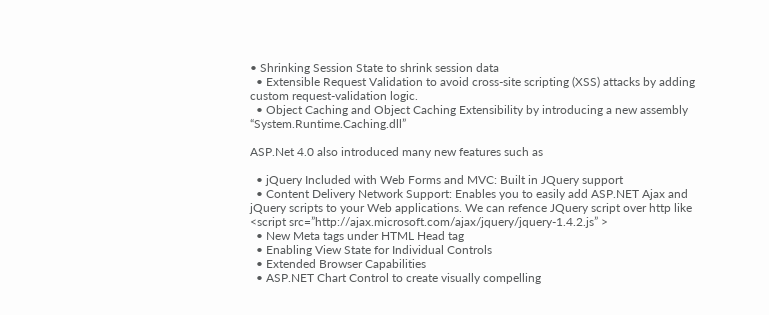• Shrinking Session State to shrink session data
  • Extensible Request Validation to avoid cross-site scripting (XSS) attacks by adding custom request-validation logic.
  • Object Caching and Object Caching Extensibility by introducing a new assembly “System.Runtime.Caching.dll”

ASP.Net 4.0 also introduced many new features such as

  • jQuery Included with Web Forms and MVC: Built in JQuery support
  • Content Delivery Network Support: Enables you to easily add ASP.NET Ajax and jQuery scripts to your Web applications. We can refence JQuery script over http like <script src=”http://ajax.microsoft.com/ajax/jquery/jquery-1.4.2.js” >
  • New Meta tags under HTML Head tag
  • Enabling View State for Individual Controls
  • Extended Browser Capabilities
  • ASP.NET Chart Control to create visually compelling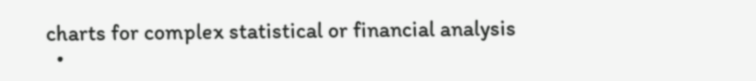charts for complex statistical or financial analysis
  •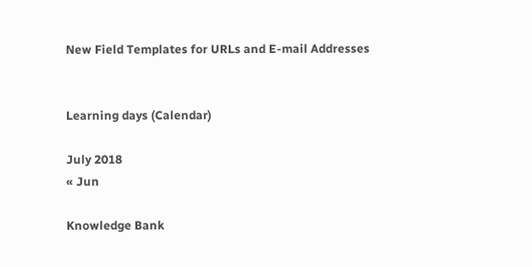New Field Templates for URLs and E-mail Addresses


Learning days (Calendar)

July 2018
« Jun

Knowledge Bank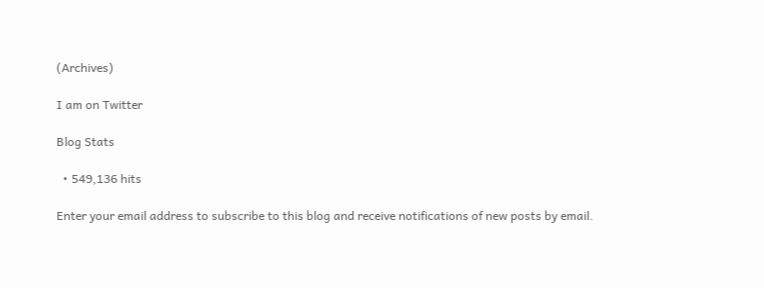(Archives)

I am on Twitter

Blog Stats

  • 549,136 hits

Enter your email address to subscribe to this blog and receive notifications of new posts by email.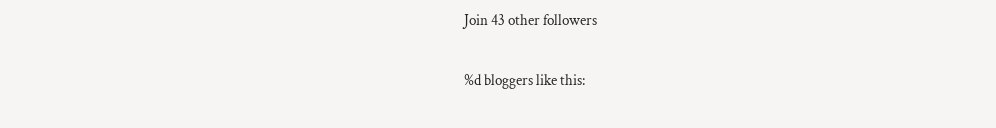Join 43 other followers

%d bloggers like this: